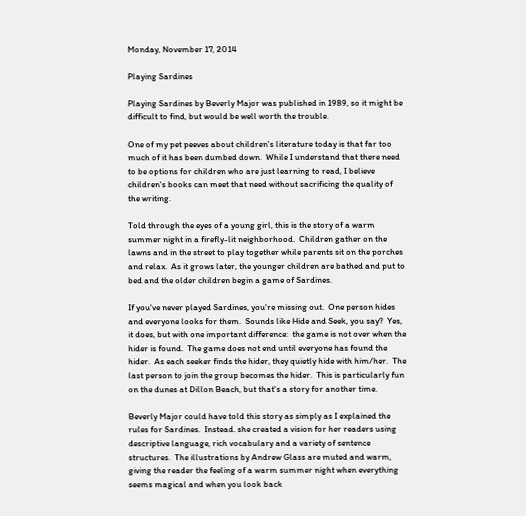Monday, November 17, 2014

Playing Sardines

Playing Sardines by Beverly Major was published in 1989, so it might be difficult to find, but would be well worth the trouble.

One of my pet peeves about children's literature today is that far too much of it has been dumbed down.  While I understand that there need to be options for children who are just learning to read, I believe children's books can meet that need without sacrificing the quality of the writing.

Told through the eyes of a young girl, this is the story of a warm summer night in a firefly-lit neighborhood.  Children gather on the lawns and in the street to play together while parents sit on the porches and relax.  As it grows later, the younger children are bathed and put to bed and the older children begin a game of Sardines.

If you've never played Sardines, you're missing out.  One person hides and everyone looks for them.  Sounds like Hide and Seek, you say?  Yes, it does, but with one important difference:  the game is not over when the hider is found.  The game does not end until everyone has found the hider.  As each seeker finds the hider, they quietly hide with him/her.  The last person to join the group becomes the hider.  This is particularly fun on the dunes at Dillon Beach, but that's a story for another time.

Beverly Major could have told this story as simply as I explained the rules for Sardines.  Instead. she created a vision for her readers using descriptive language, rich vocabulary and a variety of sentence structures.  The illustrations by Andrew Glass are muted and warm, giving the reader the feeling of a warm summer night when everything seems magical and when you look back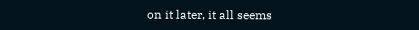on it later, it all seems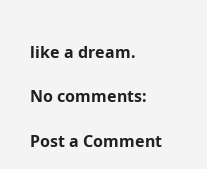like a dream.

No comments:

Post a Comment